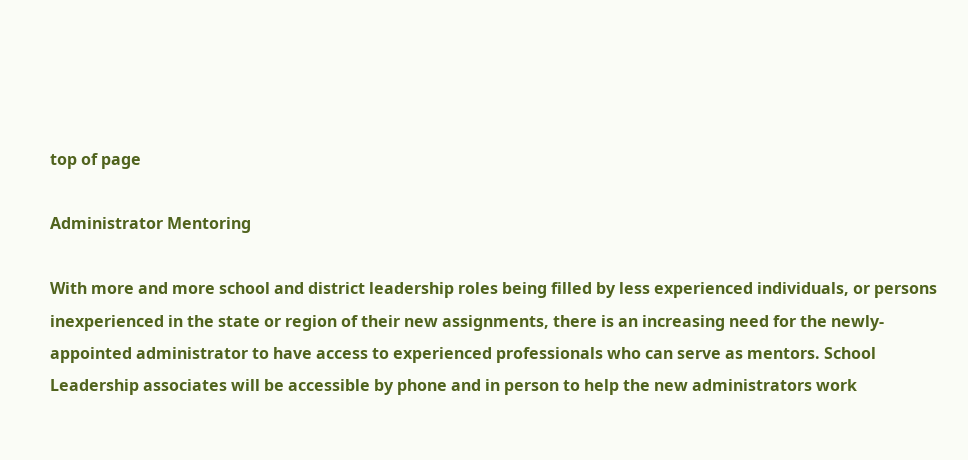top of page

Administrator Mentoring

With more and more school and district leadership roles being filled by less experienced individuals, or persons inexperienced in the state or region of their new assignments, there is an increasing need for the newly-appointed administrator to have access to experienced professionals who can serve as mentors. School Leadership associates will be accessible by phone and in person to help the new administrators work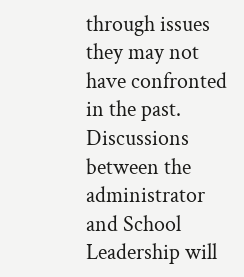through issues they may not have confronted in the past. Discussions between the administrator and School Leadership will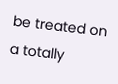be treated on a totally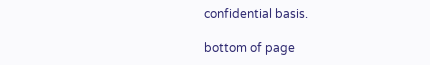confidential basis.

bottom of page